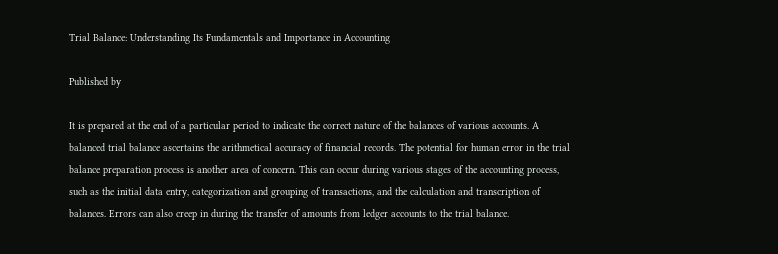Trial Balance: Understanding Its Fundamentals and Importance in Accounting

Published by

It is prepared at the end of a particular period to indicate the correct nature of the balances of various accounts. A balanced trial balance ascertains the arithmetical accuracy of financial records. The potential for human error in the trial balance preparation process is another area of concern. This can occur during various stages of the accounting process, such as the initial data entry, categorization and grouping of transactions, and the calculation and transcription of balances. Errors can also creep in during the transfer of amounts from ledger accounts to the trial balance.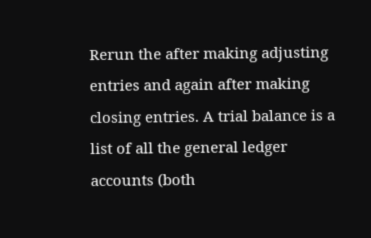Rerun the after making adjusting entries and again after making closing entries. A trial balance is a list of all the general ledger accounts (both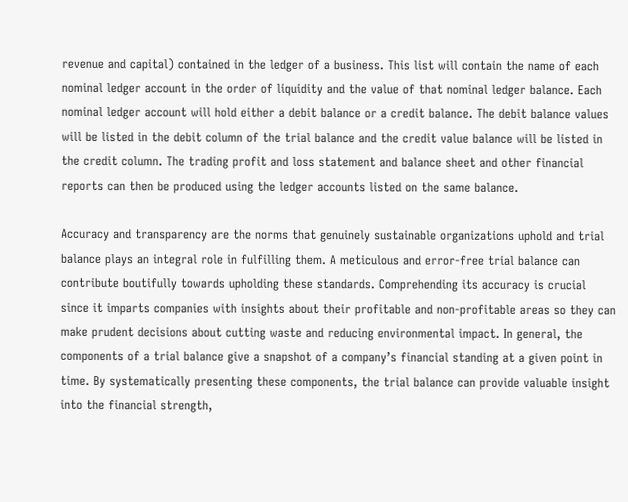revenue and capital) contained in the ledger of a business. This list will contain the name of each nominal ledger account in the order of liquidity and the value of that nominal ledger balance. Each nominal ledger account will hold either a debit balance or a credit balance. The debit balance values will be listed in the debit column of the trial balance and the credit value balance will be listed in the credit column. The trading profit and loss statement and balance sheet and other financial reports can then be produced using the ledger accounts listed on the same balance.

Accuracy and transparency are the norms that genuinely sustainable organizations uphold and trial balance plays an integral role in fulfilling them. A meticulous and error-free trial balance can contribute boutifully towards upholding these standards. Comprehending its accuracy is crucial since it imparts companies with insights about their profitable and non-profitable areas so they can make prudent decisions about cutting waste and reducing environmental impact. In general, the components of a trial balance give a snapshot of a company’s financial standing at a given point in time. By systematically presenting these components, the trial balance can provide valuable insight into the financial strength,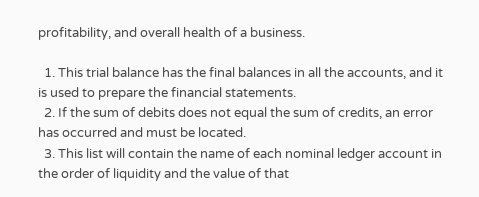profitability, and overall health of a business.

  1. This trial balance has the final balances in all the accounts, and it is used to prepare the financial statements.
  2. If the sum of debits does not equal the sum of credits, an error has occurred and must be located.
  3. This list will contain the name of each nominal ledger account in the order of liquidity and the value of that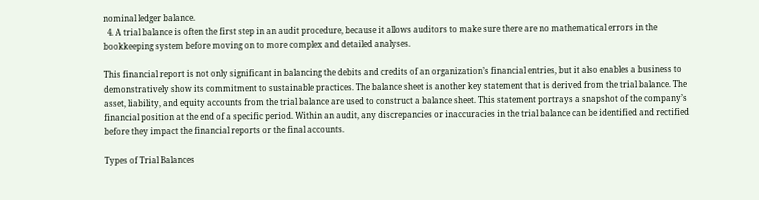nominal ledger balance.
  4. A trial balance is often the first step in an audit procedure, because it allows auditors to make sure there are no mathematical errors in the bookkeeping system before moving on to more complex and detailed analyses.

This financial report is not only significant in balancing the debits and credits of an organization’s financial entries, but it also enables a business to demonstratively show its commitment to sustainable practices. The balance sheet is another key statement that is derived from the trial balance. The asset, liability, and equity accounts from the trial balance are used to construct a balance sheet. This statement portrays a snapshot of the company’s financial position at the end of a specific period. Within an audit, any discrepancies or inaccuracies in the trial balance can be identified and rectified before they impact the financial reports or the final accounts.

Types of Trial Balances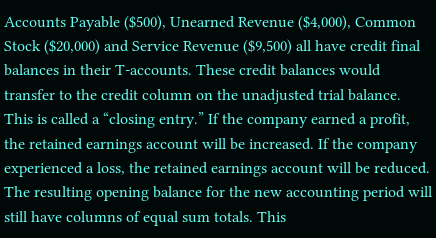Accounts Payable ($500), Unearned Revenue ($4,000), Common Stock ($20,000) and Service Revenue ($9,500) all have credit final balances in their T-accounts. These credit balances would transfer to the credit column on the unadjusted trial balance. This is called a “closing entry.” If the company earned a profit, the retained earnings account will be increased. If the company experienced a loss, the retained earnings account will be reduced. The resulting opening balance for the new accounting period will still have columns of equal sum totals. This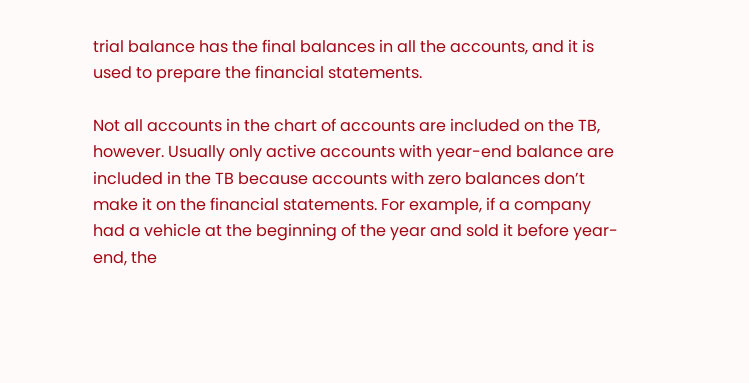trial balance has the final balances in all the accounts, and it is used to prepare the financial statements.

Not all accounts in the chart of accounts are included on the TB, however. Usually only active accounts with year-end balance are included in the TB because accounts with zero balances don’t make it on the financial statements. For example, if a company had a vehicle at the beginning of the year and sold it before year-end, the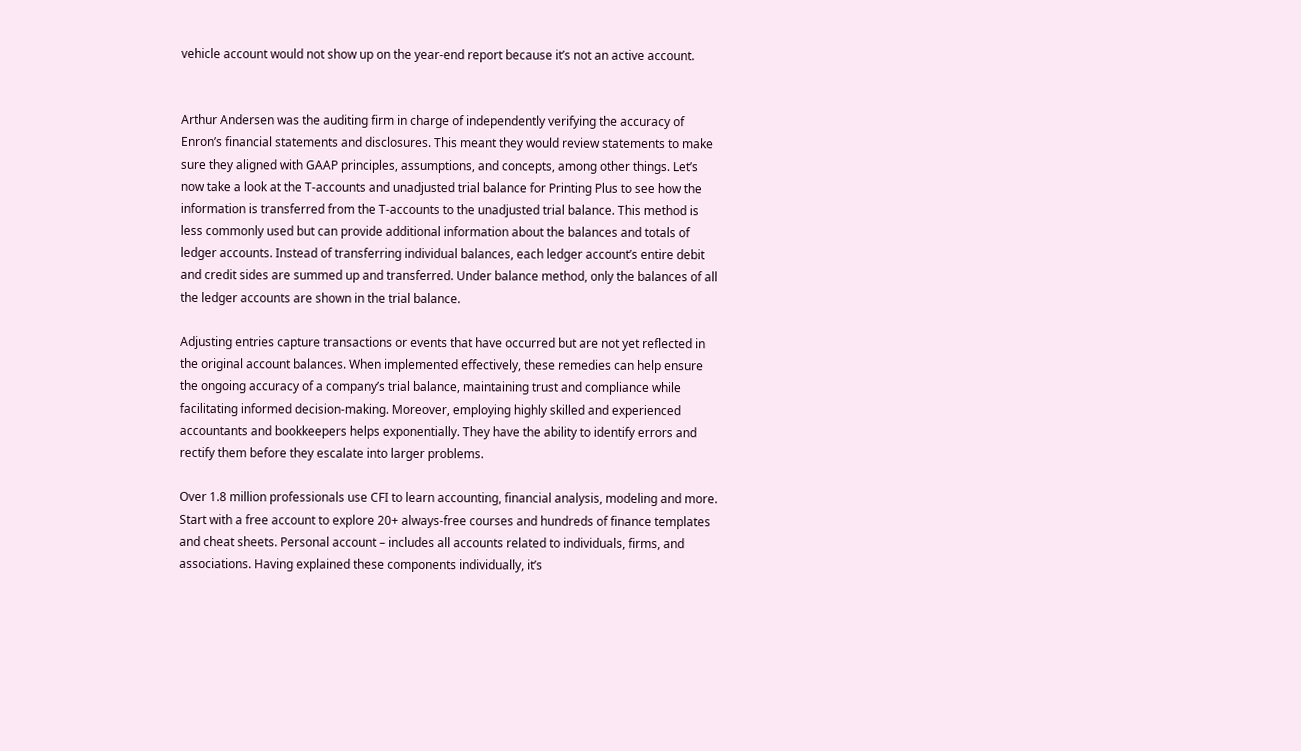vehicle account would not show up on the year-end report because it’s not an active account.


Arthur Andersen was the auditing firm in charge of independently verifying the accuracy of Enron’s financial statements and disclosures. This meant they would review statements to make sure they aligned with GAAP principles, assumptions, and concepts, among other things. Let’s now take a look at the T-accounts and unadjusted trial balance for Printing Plus to see how the information is transferred from the T-accounts to the unadjusted trial balance. This method is less commonly used but can provide additional information about the balances and totals of ledger accounts. Instead of transferring individual balances, each ledger account’s entire debit and credit sides are summed up and transferred. Under balance method, only the balances of all the ledger accounts are shown in the trial balance.

Adjusting entries capture transactions or events that have occurred but are not yet reflected in the original account balances. When implemented effectively, these remedies can help ensure the ongoing accuracy of a company’s trial balance, maintaining trust and compliance while facilitating informed decision-making. Moreover, employing highly skilled and experienced accountants and bookkeepers helps exponentially. They have the ability to identify errors and rectify them before they escalate into larger problems.

Over 1.8 million professionals use CFI to learn accounting, financial analysis, modeling and more. Start with a free account to explore 20+ always-free courses and hundreds of finance templates and cheat sheets. Personal account – includes all accounts related to individuals, firms, and associations. Having explained these components individually, it’s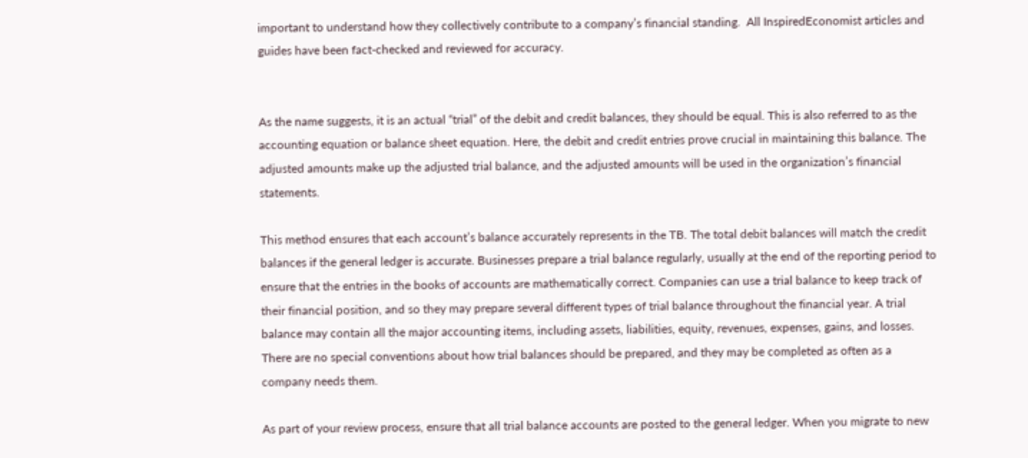important to understand how they collectively contribute to a company’s financial standing.  All InspiredEconomist articles and guides have been fact-checked and reviewed for accuracy.


As the name suggests, it is an actual “trial” of the debit and credit balances, they should be equal. This is also referred to as the accounting equation or balance sheet equation. Here, the debit and credit entries prove crucial in maintaining this balance. The adjusted amounts make up the adjusted trial balance, and the adjusted amounts will be used in the organization’s financial statements.

This method ensures that each account’s balance accurately represents in the TB. The total debit balances will match the credit balances if the general ledger is accurate. Businesses prepare a trial balance regularly, usually at the end of the reporting period to ensure that the entries in the books of accounts are mathematically correct. Companies can use a trial balance to keep track of their financial position, and so they may prepare several different types of trial balance throughout the financial year. A trial balance may contain all the major accounting items, including assets, liabilities, equity, revenues, expenses, gains, and losses. There are no special conventions about how trial balances should be prepared, and they may be completed as often as a company needs them.

As part of your review process, ensure that all trial balance accounts are posted to the general ledger. When you migrate to new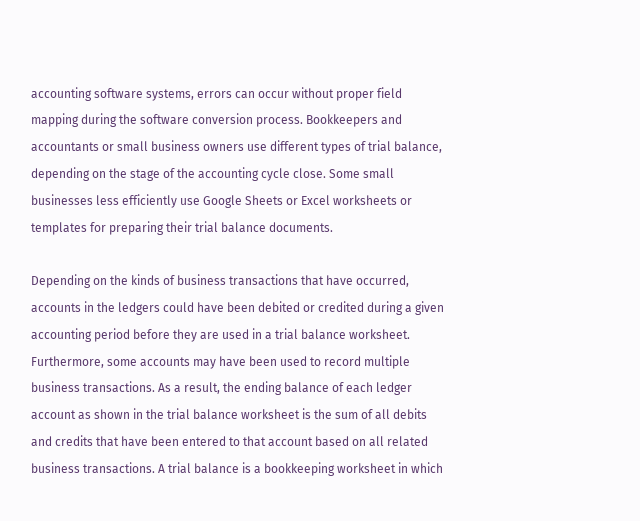accounting software systems, errors can occur without proper field mapping during the software conversion process. Bookkeepers and accountants or small business owners use different types of trial balance, depending on the stage of the accounting cycle close. Some small businesses less efficiently use Google Sheets or Excel worksheets or templates for preparing their trial balance documents.

Depending on the kinds of business transactions that have occurred, accounts in the ledgers could have been debited or credited during a given accounting period before they are used in a trial balance worksheet. Furthermore, some accounts may have been used to record multiple business transactions. As a result, the ending balance of each ledger account as shown in the trial balance worksheet is the sum of all debits and credits that have been entered to that account based on all related business transactions. A trial balance is a bookkeeping worksheet in which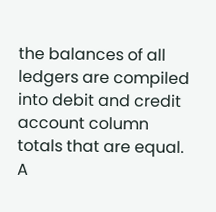the balances of all ledgers are compiled into debit and credit account column totals that are equal. A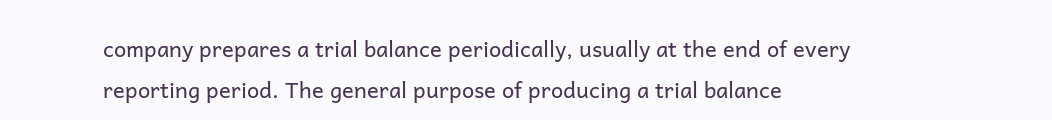company prepares a trial balance periodically, usually at the end of every reporting period. The general purpose of producing a trial balance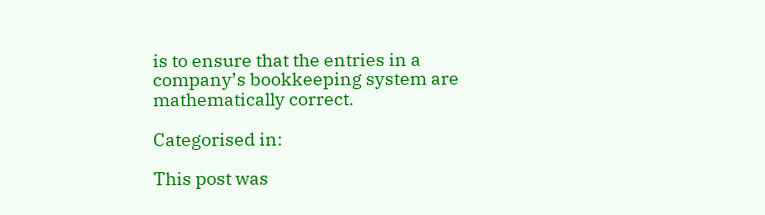is to ensure that the entries in a company’s bookkeeping system are mathematically correct.

Categorised in:

This post was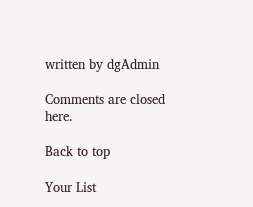written by dgAdmin

Comments are closed here.

Back to top

Your List